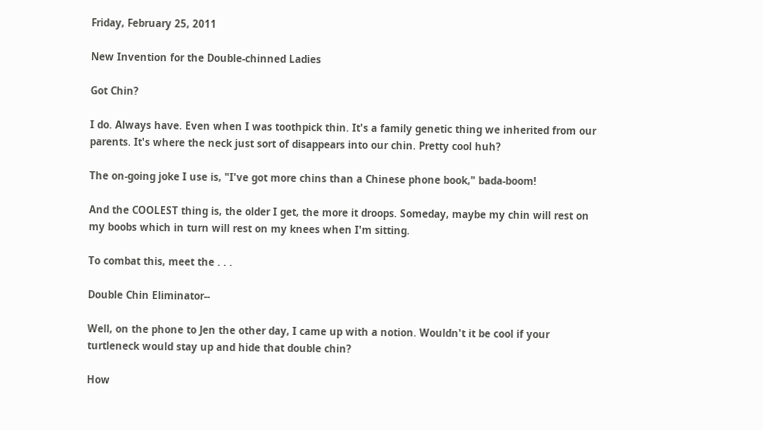Friday, February 25, 2011

New Invention for the Double-chinned Ladies

Got Chin?

I do. Always have. Even when I was toothpick thin. It's a family genetic thing we inherited from our parents. It's where the neck just sort of disappears into our chin. Pretty cool huh?

The on-going joke I use is, "I've got more chins than a Chinese phone book," bada-boom!

And the COOLEST thing is, the older I get, the more it droops. Someday, maybe my chin will rest on my boobs which in turn will rest on my knees when I'm sitting.

To combat this, meet the . . .

Double Chin Eliminator--

Well, on the phone to Jen the other day, I came up with a notion. Wouldn't it be cool if your turtleneck would stay up and hide that double chin?

How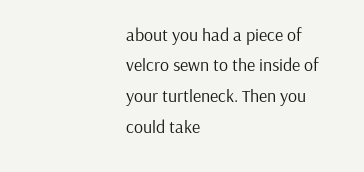about you had a piece of velcro sewn to the inside of your turtleneck. Then you could take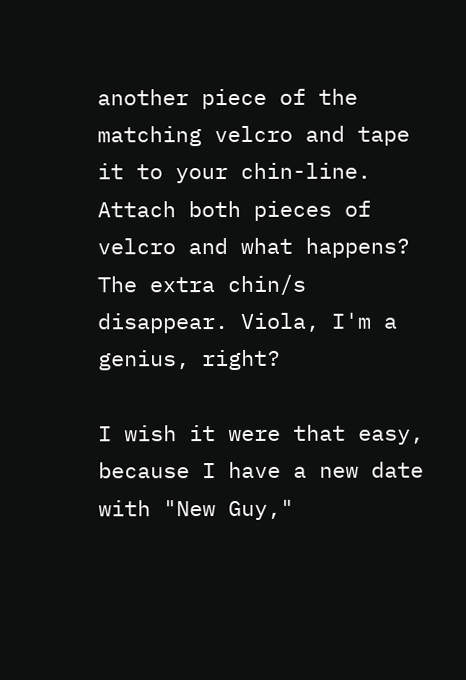another piece of the matching velcro and tape it to your chin-line. Attach both pieces of velcro and what happens? The extra chin/s disappear. Viola, I'm a genius, right?

I wish it were that easy, because I have a new date with "New Guy,"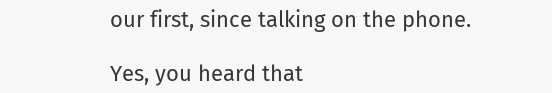our first, since talking on the phone.

Yes, you heard that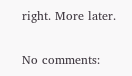right. More later.

No comments: